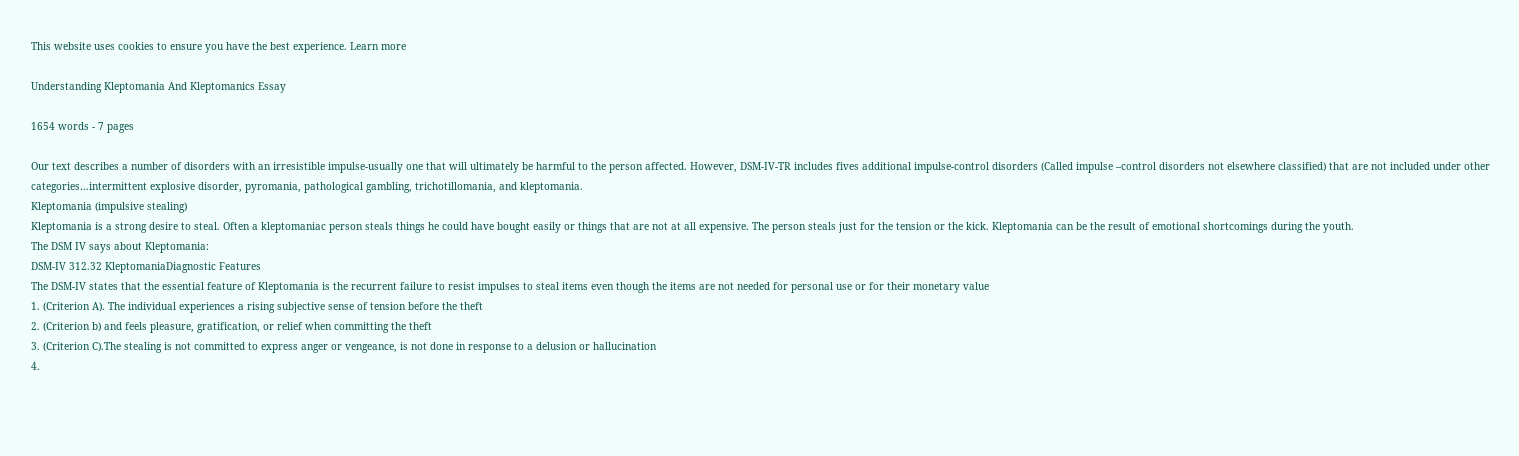This website uses cookies to ensure you have the best experience. Learn more

Understanding Kleptomania And Kleptomanics Essay

1654 words - 7 pages

Our text describes a number of disorders with an irresistible impulse-usually one that will ultimately be harmful to the person affected. However, DSM-IV-TR includes fives additional impulse-control disorders (Called impulse –control disorders not elsewhere classified) that are not included under other categories…intermittent explosive disorder, pyromania, pathological gambling, trichotillomania, and kleptomania.
Kleptomania (impulsive stealing)
Kleptomania is a strong desire to steal. Often a kleptomaniac person steals things he could have bought easily or things that are not at all expensive. The person steals just for the tension or the kick. Kleptomania can be the result of emotional shortcomings during the youth.
The DSM IV says about Kleptomania:
DSM-IV 312.32 KleptomaniaDiagnostic Features
The DSM-IV states that the essential feature of Kleptomania is the recurrent failure to resist impulses to steal items even though the items are not needed for personal use or for their monetary value
1. (Criterion A). The individual experiences a rising subjective sense of tension before the theft
2. (Criterion b) and feels pleasure, gratification, or relief when committing the theft
3. (Criterion C).The stealing is not committed to express anger or vengeance, is not done in response to a delusion or hallucination
4.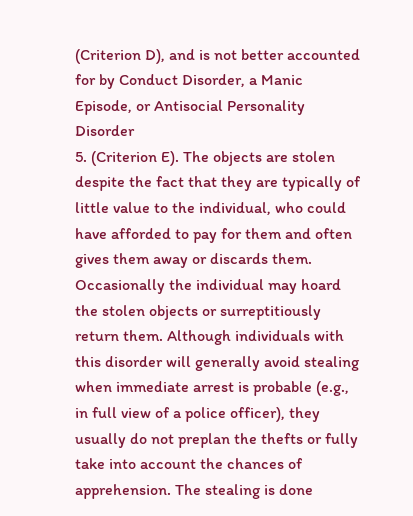(Criterion D), and is not better accounted for by Conduct Disorder, a Manic Episode, or Antisocial Personality Disorder
5. (Criterion E). The objects are stolen despite the fact that they are typically of little value to the individual, who could have afforded to pay for them and often gives them away or discards them.
Occasionally the individual may hoard the stolen objects or surreptitiously return them. Although individuals with this disorder will generally avoid stealing when immediate arrest is probable (e.g., in full view of a police officer), they usually do not preplan the thefts or fully take into account the chances of apprehension. The stealing is done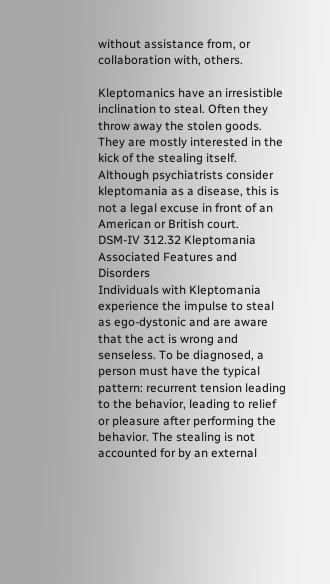without assistance from, or collaboration with, others.

Kleptomanics have an irresistible inclination to steal. Often they throw away the stolen goods. They are mostly interested in the kick of the stealing itself. Although psychiatrists consider kleptomania as a disease, this is not a legal excuse in front of an American or British court.
DSM-IV 312.32 Kleptomania Associated Features and Disorders
Individuals with Kleptomania experience the impulse to steal as ego-dystonic and are aware that the act is wrong and senseless. To be diagnosed, a person must have the typical pattern: recurrent tension leading to the behavior, leading to relief or pleasure after performing the behavior. The stealing is not accounted for by an external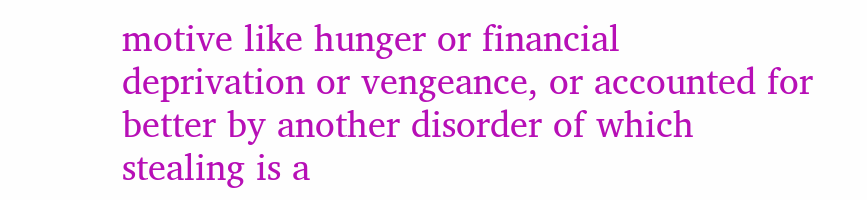motive like hunger or financial deprivation or vengeance, or accounted for better by another disorder of which stealing is a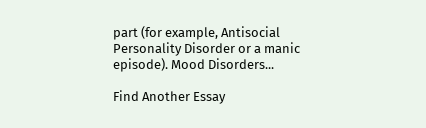part (for example, Antisocial Personality Disorder or a manic episode). Mood Disorders...

Find Another Essay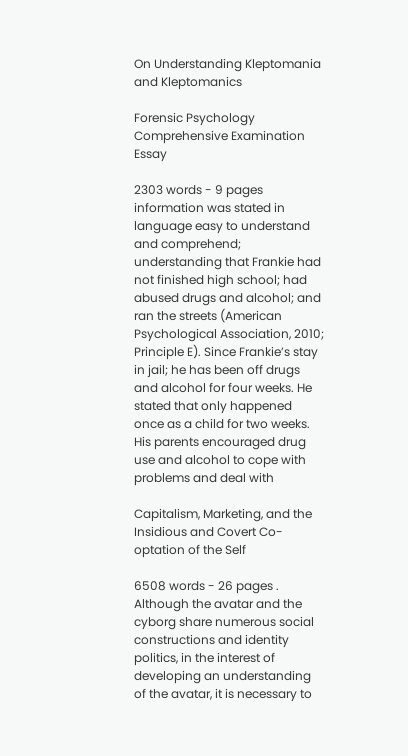On Understanding Kleptomania and Kleptomanics

Forensic Psychology Comprehensive Examination Essay

2303 words - 9 pages information was stated in language easy to understand and comprehend; understanding that Frankie had not finished high school; had abused drugs and alcohol; and ran the streets (American Psychological Association, 2010; Principle E). Since Frankie’s stay in jail; he has been off drugs and alcohol for four weeks. He stated that only happened once as a child for two weeks. His parents encouraged drug use and alcohol to cope with problems and deal with

Capitalism, Marketing, and the Insidious and Covert Co-optation of the Self

6508 words - 26 pages . Although the avatar and the cyborg share numerous social constructions and identity politics, in the interest of developing an understanding of the avatar, it is necessary to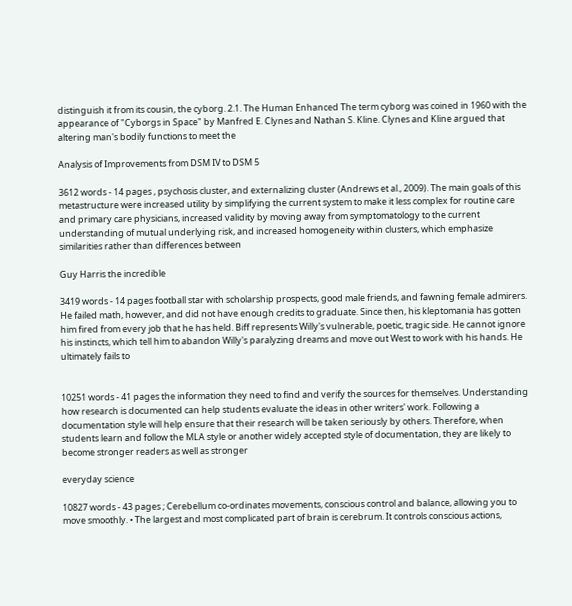distinguish it from its cousin, the cyborg. 2.1. The Human Enhanced The term cyborg was coined in 1960 with the appearance of "Cyborgs in Space" by Manfred E. Clynes and Nathan S. Kline. Clynes and Kline argued that altering man's bodily functions to meet the

Analysis of Improvements from DSM IV to DSM 5

3612 words - 14 pages , psychosis cluster, and externalizing cluster (Andrews et al., 2009). The main goals of this metastructure were increased utility by simplifying the current system to make it less complex for routine care and primary care physicians, increased validity by moving away from symptomatology to the current understanding of mutual underlying risk, and increased homogeneity within clusters, which emphasize similarities rather than differences between

Guy Harris the incredible

3419 words - 14 pages football star with scholarship prospects, good male friends, and fawning female admirers. He failed math, however, and did not have enough credits to graduate. Since then, his kleptomania has gotten him fired from every job that he has held. Biff represents Willy's vulnerable, poetic, tragic side. He cannot ignore his instincts, which tell him to abandon Willy's paralyzing dreams and move out West to work with his hands. He ultimately fails to


10251 words - 41 pages the information they need to find and verify the sources for themselves. Understanding how research is documented can help students evaluate the ideas in other writers' work. Following a documentation style will help ensure that their research will be taken seriously by others. Therefore, when students learn and follow the MLA style or another widely accepted style of documentation, they are likely to become stronger readers as well as stronger

everyday science

10827 words - 43 pages ; Cerebellum co-ordinates movements, conscious control and balance, allowing you to move smoothly. • The largest and most complicated part of brain is cerebrum. It controls conscious actions,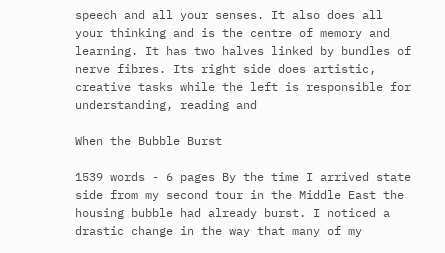speech and all your senses. It also does all your thinking and is the centre of memory and learning. It has two halves linked by bundles of nerve fibres. Its right side does artistic, creative tasks while the left is responsible for understanding, reading and

When the Bubble Burst

1539 words - 6 pages By the time I arrived state side from my second tour in the Middle East the housing bubble had already burst. I noticed a drastic change in the way that many of my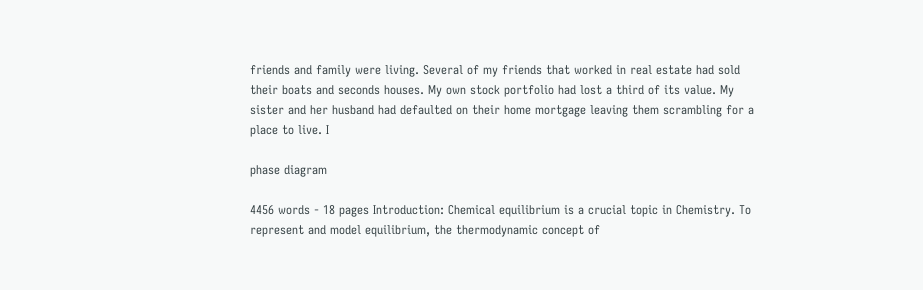friends and family were living. Several of my friends that worked in real estate had sold their boats and seconds houses. My own stock portfolio had lost a third of its value. My sister and her husband had defaulted on their home mortgage leaving them scrambling for a place to live. I

phase diagram

4456 words - 18 pages Introduction: Chemical equilibrium is a crucial topic in Chemistry. To represent and model equilibrium, the thermodynamic concept of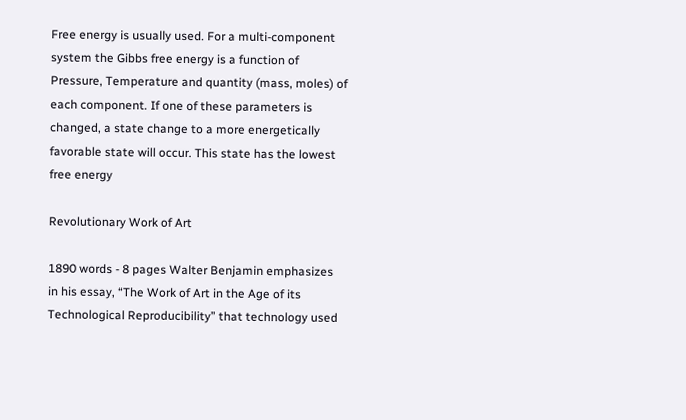Free energy is usually used. For a multi-component system the Gibbs free energy is a function of Pressure, Temperature and quantity (mass, moles) of each component. If one of these parameters is changed, a state change to a more energetically favorable state will occur. This state has the lowest free energy

Revolutionary Work of Art

1890 words - 8 pages Walter Benjamin emphasizes in his essay, “The Work of Art in the Age of its Technological Reproducibility” that technology used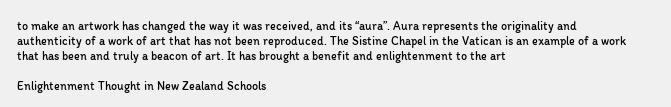to make an artwork has changed the way it was received, and its “aura”. Aura represents the originality and authenticity of a work of art that has not been reproduced. The Sistine Chapel in the Vatican is an example of a work that has been and truly a beacon of art. It has brought a benefit and enlightenment to the art

Enlightenment Thought in New Zealand Schools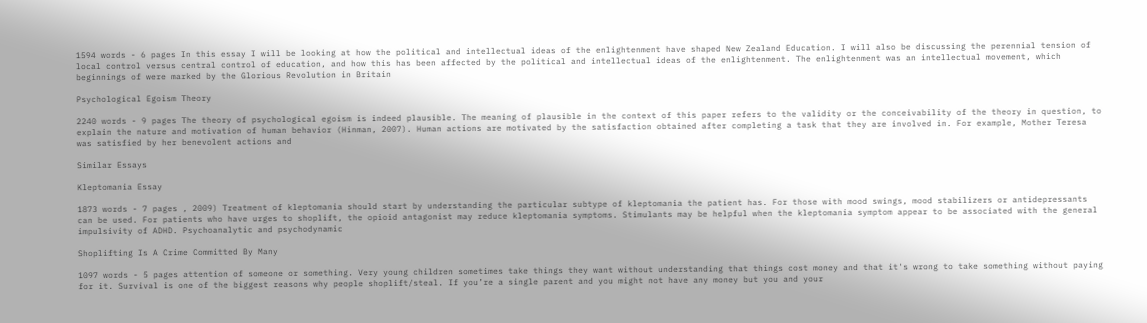1594 words - 6 pages In this essay I will be looking at how the political and intellectual ideas of the enlightenment have shaped New Zealand Education. I will also be discussing the perennial tension of local control versus central control of education, and how this has been affected by the political and intellectual ideas of the enlightenment. The enlightenment was an intellectual movement, which beginnings of were marked by the Glorious Revolution in Britain

Psychological Egoism Theory

2240 words - 9 pages The theory of psychological egoism is indeed plausible. The meaning of plausible in the context of this paper refers to the validity or the conceivability of the theory in question, to explain the nature and motivation of human behavior (Hinman, 2007). Human actions are motivated by the satisfaction obtained after completing a task that they are involved in. For example, Mother Teresa was satisfied by her benevolent actions and

Similar Essays

Kleptomania Essay

1873 words - 7 pages , 2009) Treatment of kleptomania should start by understanding the particular subtype of kleptomania the patient has. For those with mood swings, mood stabilizers or antidepressants can be used. For patients who have urges to shoplift, the opioid antagonist may reduce kleptomania symptoms. Stimulants may be helpful when the kleptomania symptom appear to be associated with the general impulsivity of ADHD. Psychoanalytic and psychodynamic

Shoplifting Is A Crime Committed By Many

1097 words - 5 pages attention of someone or something. Very young children sometimes take things they want without understanding that things cost money and that it's wrong to take something without paying for it. Survival is one of the biggest reasons why people shoplift/steal. If you’re a single parent and you might not have any money but you and your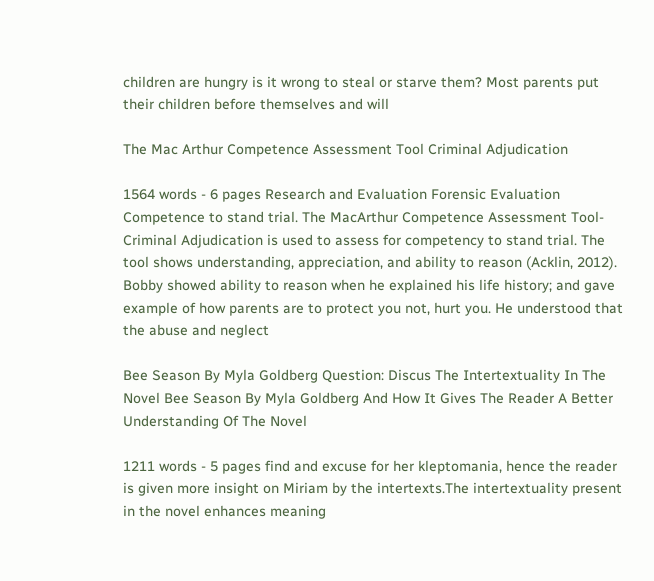children are hungry is it wrong to steal or starve them? Most parents put their children before themselves and will

The Mac Arthur Competence Assessment Tool Criminal Adjudication

1564 words - 6 pages Research and Evaluation Forensic Evaluation Competence to stand trial. The MacArthur Competence Assessment Tool- Criminal Adjudication is used to assess for competency to stand trial. The tool shows understanding, appreciation, and ability to reason (Acklin, 2012). Bobby showed ability to reason when he explained his life history; and gave example of how parents are to protect you not, hurt you. He understood that the abuse and neglect

Bee Season By Myla Goldberg Question: Discus The Intertextuality In The Novel Bee Season By Myla Goldberg And How It Gives The Reader A Better Understanding Of The Novel

1211 words - 5 pages find and excuse for her kleptomania, hence the reader is given more insight on Miriam by the intertexts.The intertextuality present in the novel enhances meaning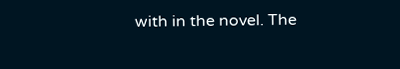with in the novel. The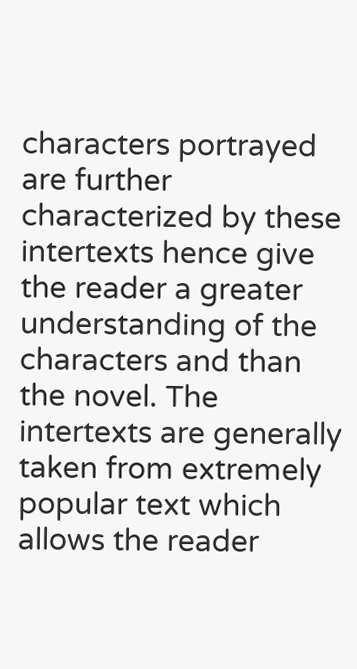characters portrayed are further characterized by these intertexts hence give the reader a greater understanding of the characters and than the novel. The intertexts are generally taken from extremely popular text which allows the reader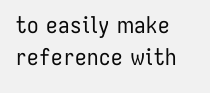to easily make reference with